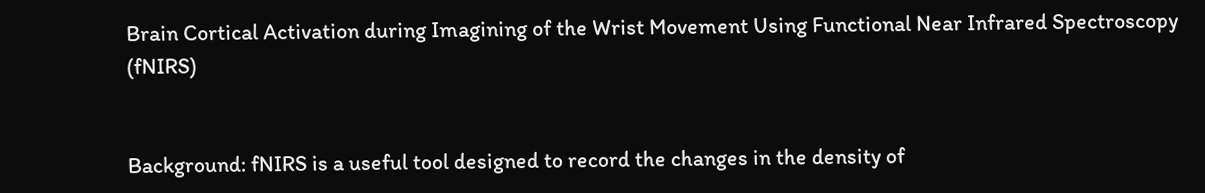Brain Cortical Activation during Imagining of the Wrist Movement Using Functional Near Infrared Spectroscopy (fNIRS)


Background: fNIRS is a useful tool designed to record the changes in the density of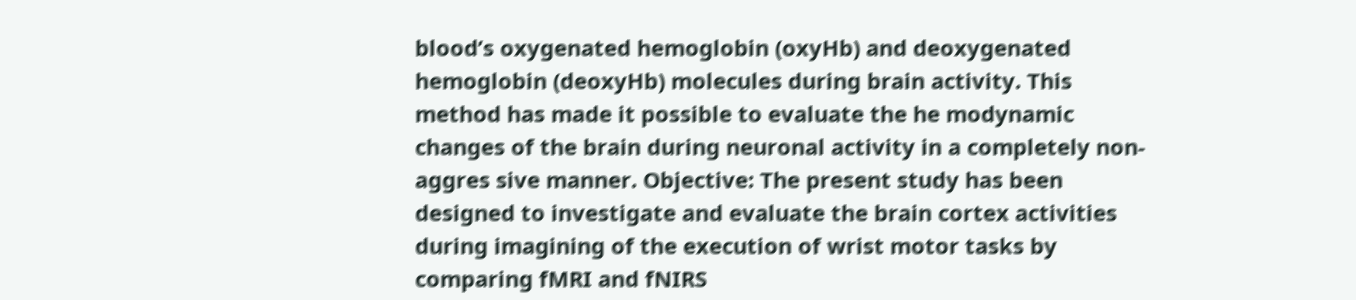blood’s oxygenated hemoglobin (oxyHb) and deoxygenated hemoglobin (deoxyHb) molecules during brain activity. This method has made it possible to evaluate the he modynamic changes of the brain during neuronal activity in a completely non-aggres sive manner. Objective: The present study has been designed to investigate and evaluate the brain cortex activities during imagining of the execution of wrist motor tasks by comparing fMRI and fNIRS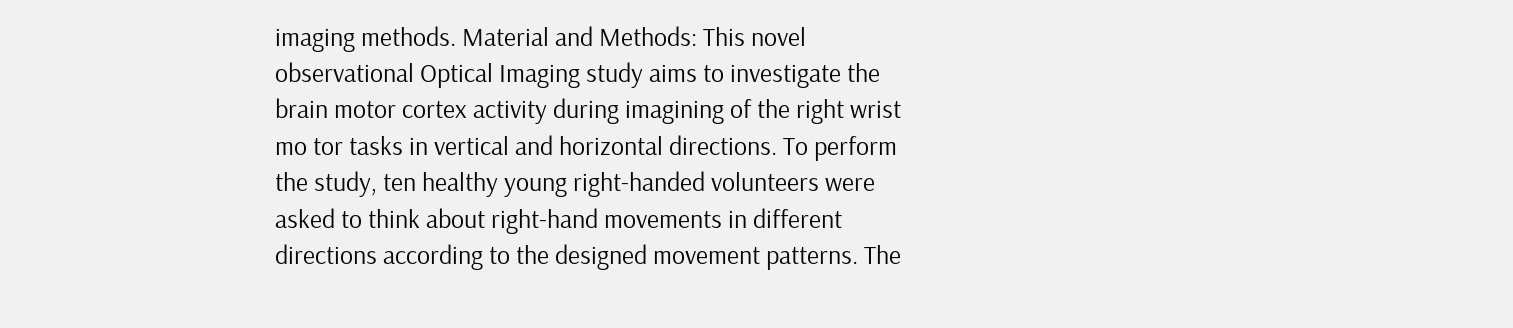imaging methods. Material and Methods: This novel observational Optical Imaging study aims to investigate the brain motor cortex activity during imagining of the right wrist mo tor tasks in vertical and horizontal directions. To perform the study, ten healthy young right-handed volunteers were asked to think about right-hand movements in different directions according to the designed movement patterns. The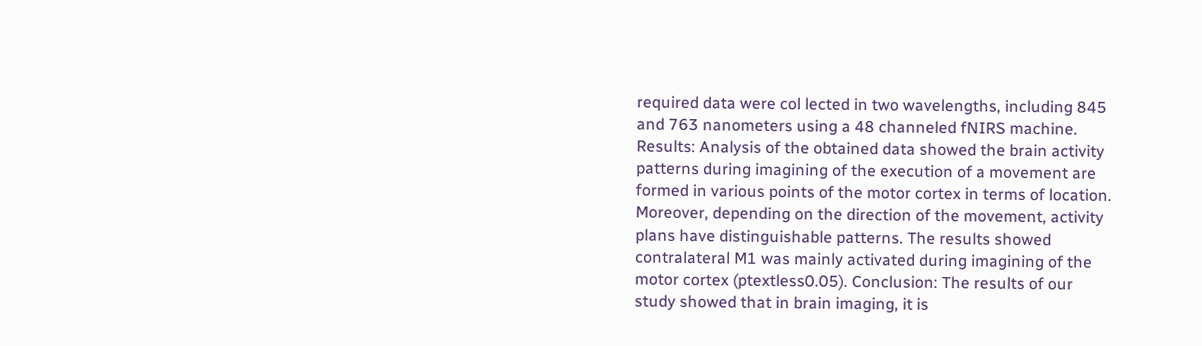required data were col lected in two wavelengths, including 845 and 763 nanometers using a 48 channeled fNIRS machine. Results: Analysis of the obtained data showed the brain activity patterns during imagining of the execution of a movement are formed in various points of the motor cortex in terms of location. Moreover, depending on the direction of the movement, activity plans have distinguishable patterns. The results showed contralateral M1 was mainly activated during imagining of the motor cortex (ptextless0.05). Conclusion: The results of our study showed that in brain imaging, it is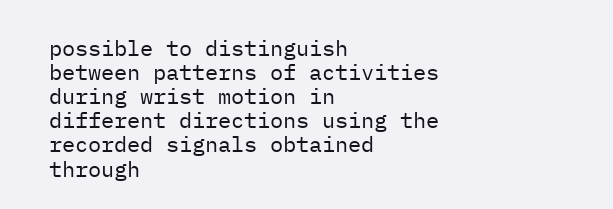possible to distinguish between patterns of activities during wrist motion in different directions using the recorded signals obtained through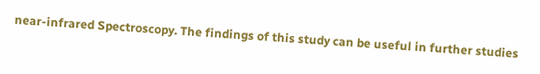near-infrared Spectroscopy. The findings of this study can be useful in further studies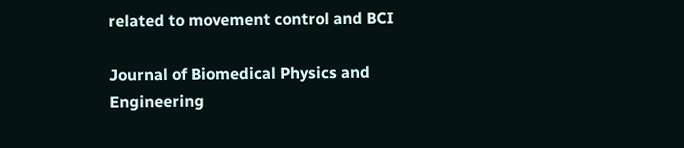related to movement control and BCI

Journal of Biomedical Physics and Engineering